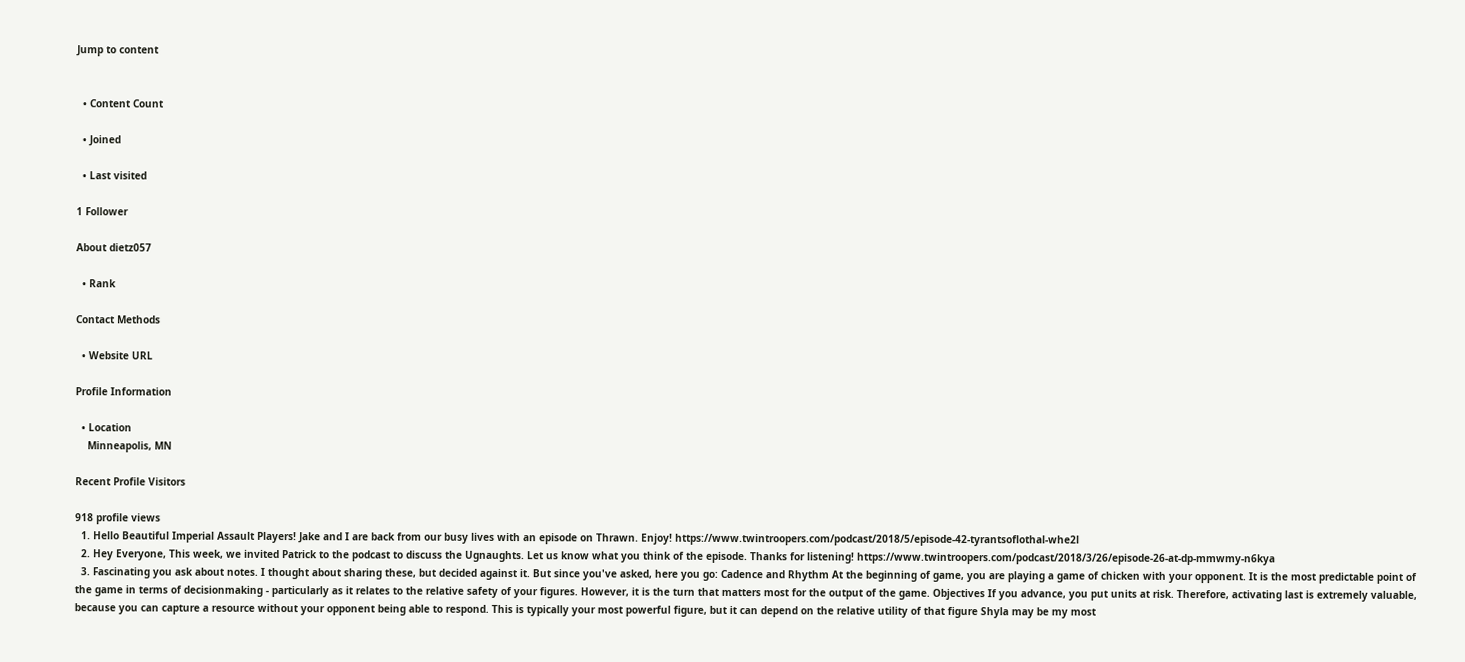Jump to content


  • Content Count

  • Joined

  • Last visited

1 Follower

About dietz057

  • Rank

Contact Methods

  • Website URL

Profile Information

  • Location
    Minneapolis, MN

Recent Profile Visitors

918 profile views
  1. Hello Beautiful Imperial Assault Players! Jake and I are back from our busy lives with an episode on Thrawn. Enjoy! https://www.twintroopers.com/podcast/2018/5/episode-42-tyrantsoflothal-whe2l
  2. Hey Everyone, This week, we invited Patrick to the podcast to discuss the Ugnaughts. Let us know what you think of the episode. Thanks for listening! https://www.twintroopers.com/podcast/2018/3/26/episode-26-at-dp-mmwmy-n6kya
  3. Fascinating you ask about notes. I thought about sharing these, but decided against it. But since you've asked, here you go: Cadence and Rhythm At the beginning of game, you are playing a game of chicken with your opponent. It is the most predictable point of the game in terms of decisionmaking - particularly as it relates to the relative safety of your figures. However, it is the turn that matters most for the output of the game. Objectives If you advance, you put units at risk. Therefore, activating last is extremely valuable, because you can capture a resource without your opponent being able to respond. This is typically your most powerful figure, but it can depend on the relative utility of that figure Shyla may be my most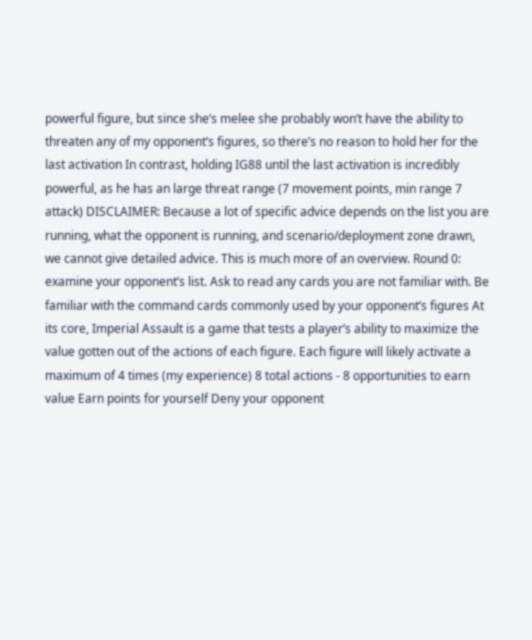powerful figure, but since she’s melee she probably won’t have the ability to threaten any of my opponent’s figures, so there’s no reason to hold her for the last activation In contrast, holding IG88 until the last activation is incredibly powerful, as he has an large threat range (7 movement points, min range 7 attack) DISCLAIMER: Because a lot of specific advice depends on the list you are running, what the opponent is running, and scenario/deployment zone drawn, we cannot give detailed advice. This is much more of an overview. Round 0: examine your opponent’s list. Ask to read any cards you are not familiar with. Be familiar with the command cards commonly used by your opponent’s figures At its core, Imperial Assault is a game that tests a player’s ability to maximize the value gotten out of the actions of each figure. Each figure will likely activate a maximum of 4 times (my experience) 8 total actions - 8 opportunities to earn value Earn points for yourself Deny your opponent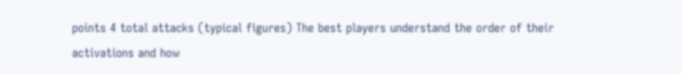points 4 total attacks (typical figures) The best players understand the order of their activations and how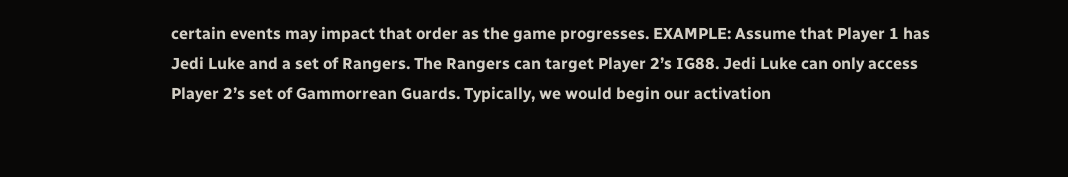certain events may impact that order as the game progresses. EXAMPLE: Assume that Player 1 has Jedi Luke and a set of Rangers. The Rangers can target Player 2’s IG88. Jedi Luke can only access Player 2’s set of Gammorrean Guards. Typically, we would begin our activation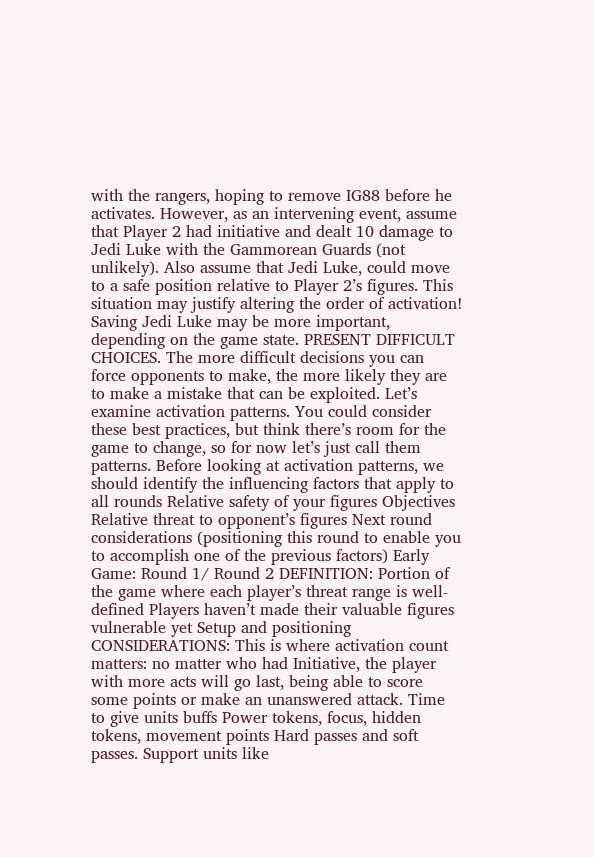with the rangers, hoping to remove IG88 before he activates. However, as an intervening event, assume that Player 2 had initiative and dealt 10 damage to Jedi Luke with the Gammorean Guards (not unlikely). Also assume that Jedi Luke, could move to a safe position relative to Player 2’s figures. This situation may justify altering the order of activation! Saving Jedi Luke may be more important, depending on the game state. PRESENT DIFFICULT CHOICES. The more difficult decisions you can force opponents to make, the more likely they are to make a mistake that can be exploited. Let’s examine activation patterns. You could consider these best practices, but think there’s room for the game to change, so for now let’s just call them patterns. Before looking at activation patterns, we should identify the influencing factors that apply to all rounds Relative safety of your figures Objectives Relative threat to opponent’s figures Next round considerations (positioning this round to enable you to accomplish one of the previous factors) Early Game: Round 1/ Round 2 DEFINITION: Portion of the game where each player’s threat range is well-defined Players haven’t made their valuable figures vulnerable yet Setup and positioning CONSIDERATIONS: This is where activation count matters: no matter who had Initiative, the player with more acts will go last, being able to score some points or make an unanswered attack. Time to give units buffs Power tokens, focus, hidden tokens, movement points Hard passes and soft passes. Support units like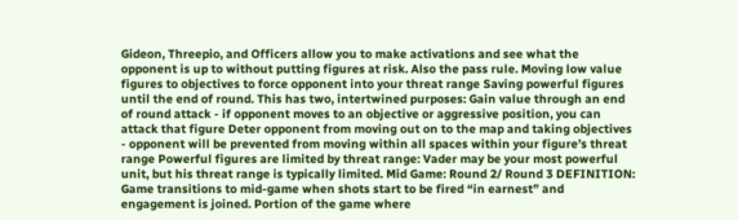Gideon, Threepio, and Officers allow you to make activations and see what the opponent is up to without putting figures at risk. Also the pass rule. Moving low value figures to objectives to force opponent into your threat range Saving powerful figures until the end of round. This has two, intertwined purposes: Gain value through an end of round attack - if opponent moves to an objective or aggressive position, you can attack that figure Deter opponent from moving out on to the map and taking objectives - opponent will be prevented from moving within all spaces within your figure’s threat range Powerful figures are limited by threat range: Vader may be your most powerful unit, but his threat range is typically limited. Mid Game: Round 2/ Round 3 DEFINITION: Game transitions to mid-game when shots start to be fired “in earnest” and engagement is joined. Portion of the game where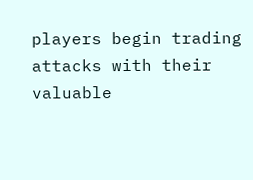players begin trading attacks with their valuable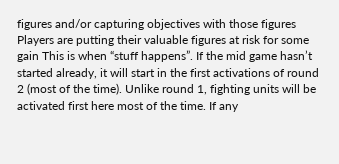figures and/or capturing objectives with those figures Players are putting their valuable figures at risk for some gain This is when “stuff happens”. If the mid game hasn’t started already, it will start in the first activations of round 2 (most of the time). Unlike round 1, fighting units will be activated first here most of the time. If any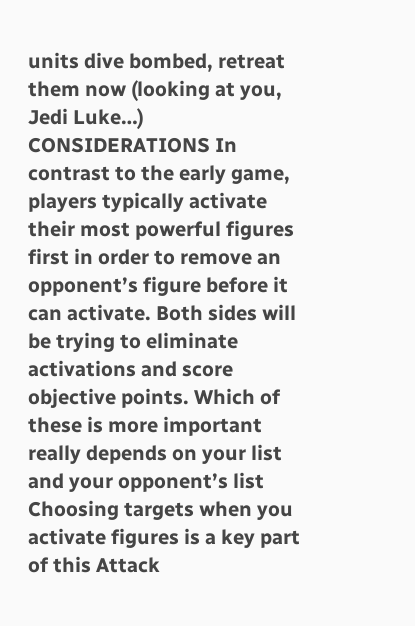units dive bombed, retreat them now (looking at you, Jedi Luke…) CONSIDERATIONS In contrast to the early game, players typically activate their most powerful figures first in order to remove an opponent’s figure before it can activate. Both sides will be trying to eliminate activations and score objective points. Which of these is more important really depends on your list and your opponent’s list Choosing targets when you activate figures is a key part of this Attack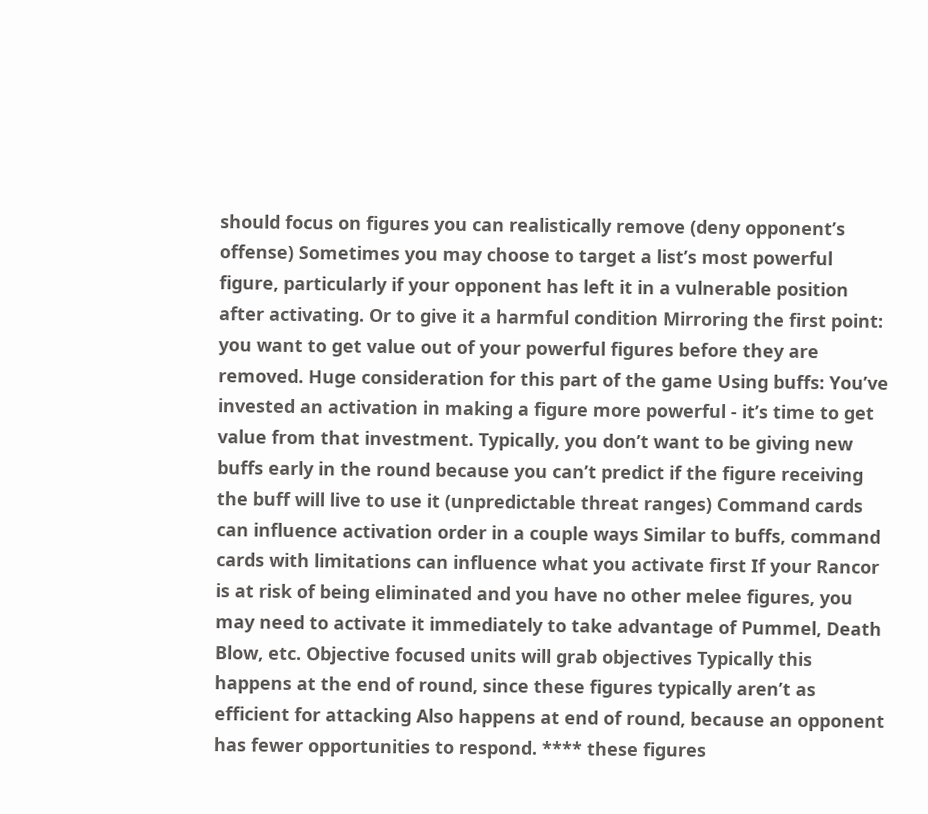should focus on figures you can realistically remove (deny opponent’s offense) Sometimes you may choose to target a list’s most powerful figure, particularly if your opponent has left it in a vulnerable position after activating. Or to give it a harmful condition Mirroring the first point: you want to get value out of your powerful figures before they are removed. Huge consideration for this part of the game Using buffs: You’ve invested an activation in making a figure more powerful - it’s time to get value from that investment. Typically, you don’t want to be giving new buffs early in the round because you can’t predict if the figure receiving the buff will live to use it (unpredictable threat ranges) Command cards can influence activation order in a couple ways Similar to buffs, command cards with limitations can influence what you activate first If your Rancor is at risk of being eliminated and you have no other melee figures, you may need to activate it immediately to take advantage of Pummel, Death Blow, etc. Objective focused units will grab objectives Typically this happens at the end of round, since these figures typically aren’t as efficient for attacking Also happens at end of round, because an opponent has fewer opportunities to respond. **** these figures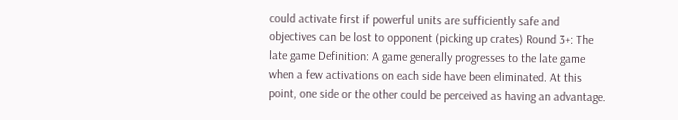could activate first if powerful units are sufficiently safe and objectives can be lost to opponent (picking up crates) Round 3+: The late game Definition: A game generally progresses to the late game when a few activations on each side have been eliminated. At this point, one side or the other could be perceived as having an advantage.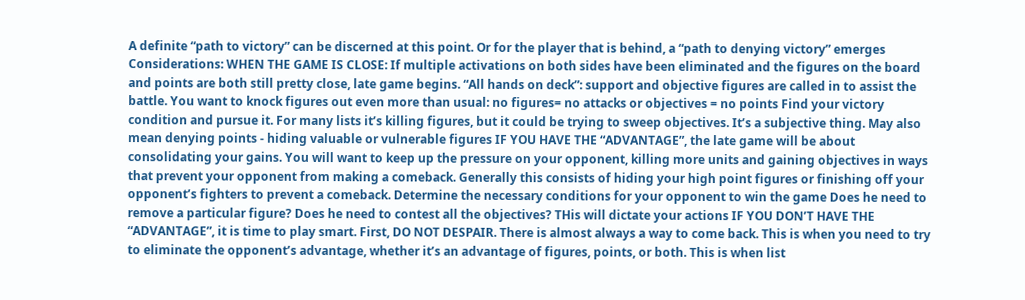A definite “path to victory” can be discerned at this point. Or for the player that is behind, a “path to denying victory” emerges Considerations: WHEN THE GAME IS CLOSE: If multiple activations on both sides have been eliminated and the figures on the board and points are both still pretty close, late game begins. “All hands on deck”: support and objective figures are called in to assist the battle. You want to knock figures out even more than usual: no figures= no attacks or objectives = no points Find your victory condition and pursue it. For many lists it’s killing figures, but it could be trying to sweep objectives. It’s a subjective thing. May also mean denying points - hiding valuable or vulnerable figures IF YOU HAVE THE “ADVANTAGE”, the late game will be about consolidating your gains. You will want to keep up the pressure on your opponent, killing more units and gaining objectives in ways that prevent your opponent from making a comeback. Generally this consists of hiding your high point figures or finishing off your opponent’s fighters to prevent a comeback. Determine the necessary conditions for your opponent to win the game Does he need to remove a particular figure? Does he need to contest all the objectives? THis will dictate your actions IF YOU DON’T HAVE THE “ADVANTAGE”, it is time to play smart. First, DO NOT DESPAIR. There is almost always a way to come back. This is when you need to try to eliminate the opponent’s advantage, whether it’s an advantage of figures, points, or both. This is when list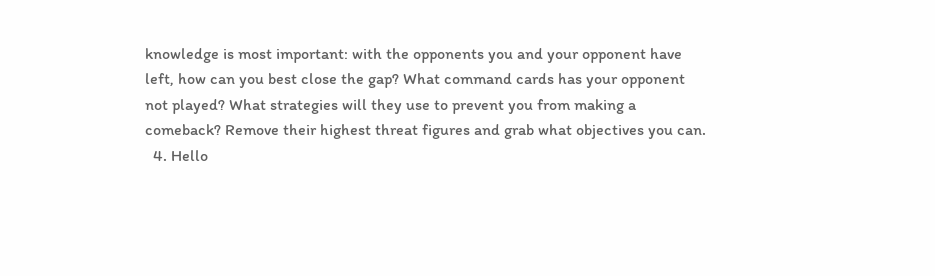knowledge is most important: with the opponents you and your opponent have left, how can you best close the gap? What command cards has your opponent not played? What strategies will they use to prevent you from making a comeback? Remove their highest threat figures and grab what objectives you can.
  4. Hello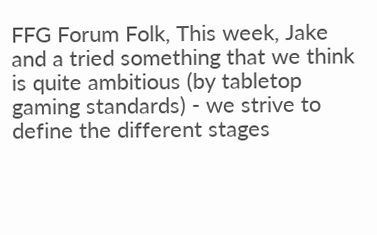FFG Forum Folk, This week, Jake and a tried something that we think is quite ambitious (by tabletop gaming standards) - we strive to define the different stages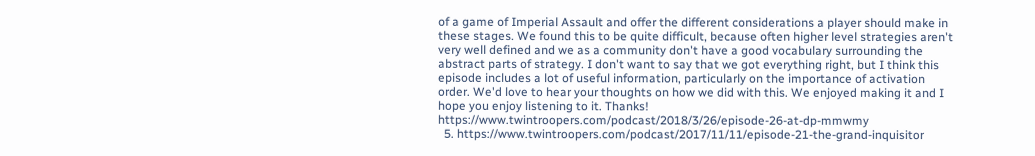of a game of Imperial Assault and offer the different considerations a player should make in these stages. We found this to be quite difficult, because often higher level strategies aren't very well defined and we as a community don't have a good vocabulary surrounding the abstract parts of strategy. I don't want to say that we got everything right, but I think this episode includes a lot of useful information, particularly on the importance of activation order. We'd love to hear your thoughts on how we did with this. We enjoyed making it and I hope you enjoy listening to it. Thanks! https://www.twintroopers.com/podcast/2018/3/26/episode-26-at-dp-mmwmy
  5. https://www.twintroopers.com/podcast/2017/11/11/episode-21-the-grand-inquisitor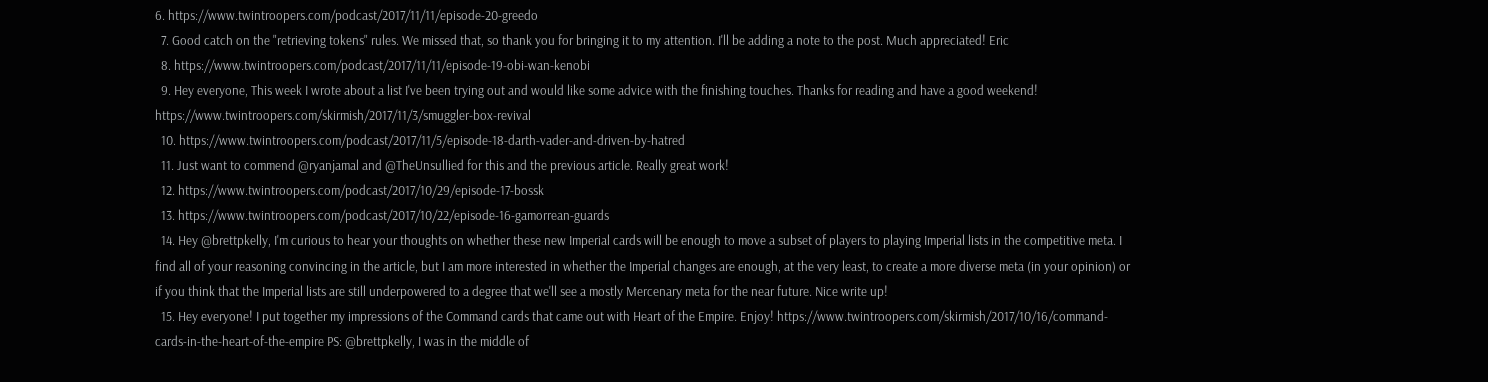6. https://www.twintroopers.com/podcast/2017/11/11/episode-20-greedo
  7. Good catch on the "retrieving tokens" rules. We missed that, so thank you for bringing it to my attention. I'll be adding a note to the post. Much appreciated! Eric
  8. https://www.twintroopers.com/podcast/2017/11/11/episode-19-obi-wan-kenobi
  9. Hey everyone, This week I wrote about a list I've been trying out and would like some advice with the finishing touches. Thanks for reading and have a good weekend! https://www.twintroopers.com/skirmish/2017/11/3/smuggler-box-revival
  10. https://www.twintroopers.com/podcast/2017/11/5/episode-18-darth-vader-and-driven-by-hatred
  11. Just want to commend @ryanjamal and @TheUnsullied for this and the previous article. Really great work!
  12. https://www.twintroopers.com/podcast/2017/10/29/episode-17-bossk
  13. https://www.twintroopers.com/podcast/2017/10/22/episode-16-gamorrean-guards
  14. Hey @brettpkelly, I'm curious to hear your thoughts on whether these new Imperial cards will be enough to move a subset of players to playing Imperial lists in the competitive meta. I find all of your reasoning convincing in the article, but I am more interested in whether the Imperial changes are enough, at the very least, to create a more diverse meta (in your opinion) or if you think that the Imperial lists are still underpowered to a degree that we'll see a mostly Mercenary meta for the near future. Nice write up!
  15. Hey everyone! I put together my impressions of the Command cards that came out with Heart of the Empire. Enjoy! https://www.twintroopers.com/skirmish/2017/10/16/command-cards-in-the-heart-of-the-empire PS: @brettpkelly, I was in the middle of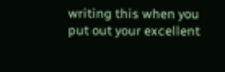writing this when you put out your excellent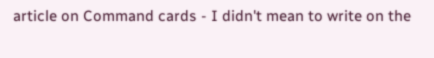article on Command cards - I didn't mean to write on the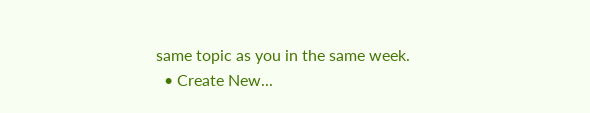same topic as you in the same week.
  • Create New...